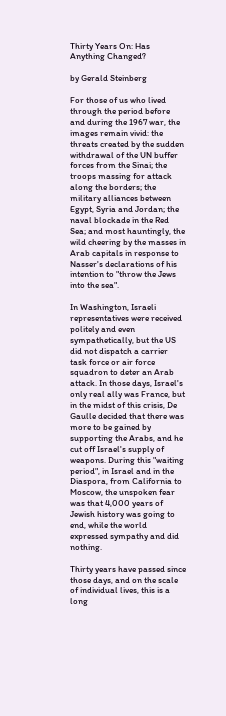Thirty Years On: Has Anything Changed?

by Gerald Steinberg

For those of us who lived through the period before and during the 1967 war, the images remain vivid: the threats created by the sudden withdrawal of the UN buffer forces from the Sinai; the troops massing for attack along the borders; the military alliances between Egypt, Syria and Jordan; the naval blockade in the Red Sea; and most hauntingly, the wild cheering by the masses in Arab capitals in response to Nasser's declarations of his intention to "throw the Jews into the sea".

In Washington, Israeli representatives were received politely and even sympathetically, but the US did not dispatch a carrier task force or air force squadron to deter an Arab attack. In those days, Israel's only real ally was France, but in the midst of this crisis, De Gaulle decided that there was more to be gained by supporting the Arabs, and he cut off Israel's supply of weapons. During this "waiting period", in Israel and in the Diaspora, from California to Moscow, the unspoken fear was that 4,000 years of Jewish history was going to end, while the world expressed sympathy and did nothing.

Thirty years have passed since those days, and on the scale of individual lives, this is a long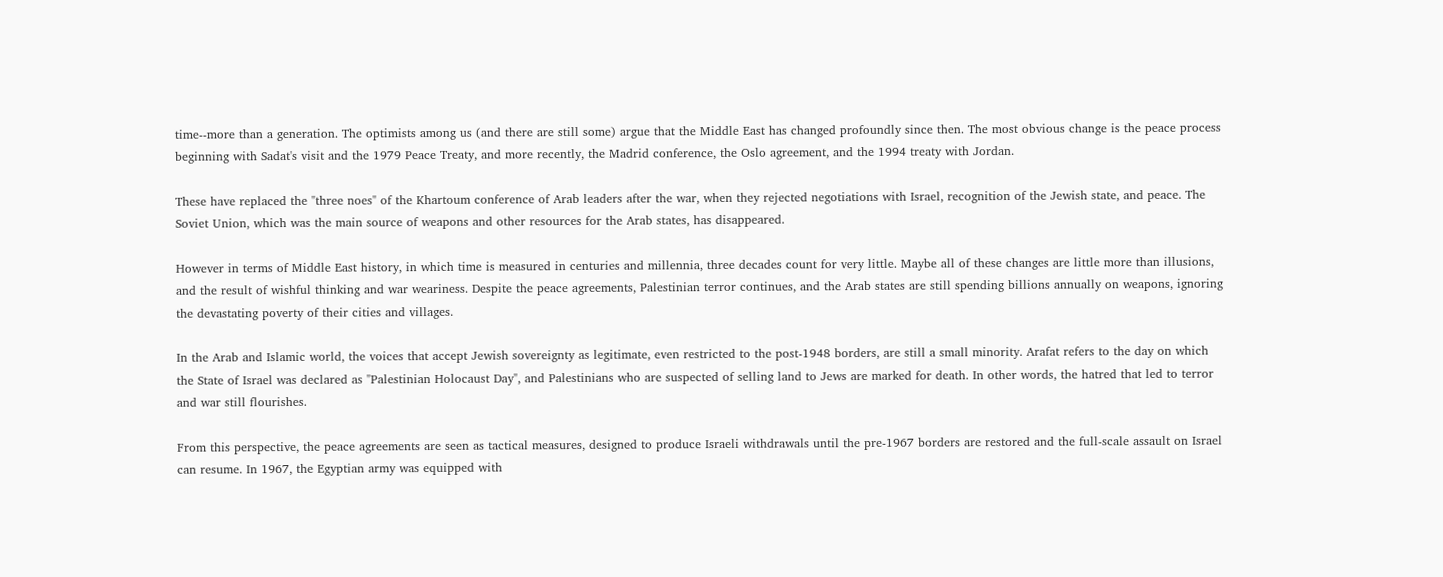time--more than a generation. The optimists among us (and there are still some) argue that the Middle East has changed profoundly since then. The most obvious change is the peace process beginning with Sadat's visit and the 1979 Peace Treaty, and more recently, the Madrid conference, the Oslo agreement, and the 1994 treaty with Jordan.

These have replaced the "three noes" of the Khartoum conference of Arab leaders after the war, when they rejected negotiations with Israel, recognition of the Jewish state, and peace. The Soviet Union, which was the main source of weapons and other resources for the Arab states, has disappeared.

However in terms of Middle East history, in which time is measured in centuries and millennia, three decades count for very little. Maybe all of these changes are little more than illusions, and the result of wishful thinking and war weariness. Despite the peace agreements, Palestinian terror continues, and the Arab states are still spending billions annually on weapons, ignoring the devastating poverty of their cities and villages.

In the Arab and Islamic world, the voices that accept Jewish sovereignty as legitimate, even restricted to the post-1948 borders, are still a small minority. Arafat refers to the day on which the State of Israel was declared as "Palestinian Holocaust Day", and Palestinians who are suspected of selling land to Jews are marked for death. In other words, the hatred that led to terror and war still flourishes.

From this perspective, the peace agreements are seen as tactical measures, designed to produce Israeli withdrawals until the pre-1967 borders are restored and the full-scale assault on Israel can resume. In 1967, the Egyptian army was equipped with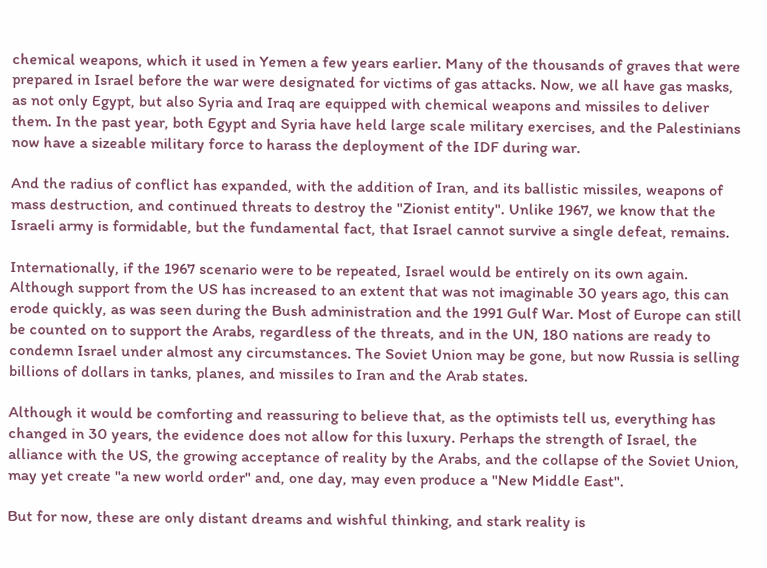chemical weapons, which it used in Yemen a few years earlier. Many of the thousands of graves that were prepared in Israel before the war were designated for victims of gas attacks. Now, we all have gas masks, as not only Egypt, but also Syria and Iraq are equipped with chemical weapons and missiles to deliver them. In the past year, both Egypt and Syria have held large scale military exercises, and the Palestinians now have a sizeable military force to harass the deployment of the IDF during war.

And the radius of conflict has expanded, with the addition of Iran, and its ballistic missiles, weapons of mass destruction, and continued threats to destroy the "Zionist entity". Unlike 1967, we know that the Israeli army is formidable, but the fundamental fact, that Israel cannot survive a single defeat, remains.

Internationally, if the 1967 scenario were to be repeated, Israel would be entirely on its own again. Although support from the US has increased to an extent that was not imaginable 30 years ago, this can erode quickly, as was seen during the Bush administration and the 1991 Gulf War. Most of Europe can still be counted on to support the Arabs, regardless of the threats, and in the UN, 180 nations are ready to condemn Israel under almost any circumstances. The Soviet Union may be gone, but now Russia is selling billions of dollars in tanks, planes, and missiles to Iran and the Arab states.

Although it would be comforting and reassuring to believe that, as the optimists tell us, everything has changed in 30 years, the evidence does not allow for this luxury. Perhaps the strength of Israel, the alliance with the US, the growing acceptance of reality by the Arabs, and the collapse of the Soviet Union, may yet create "a new world order" and, one day, may even produce a "New Middle East".

But for now, these are only distant dreams and wishful thinking, and stark reality is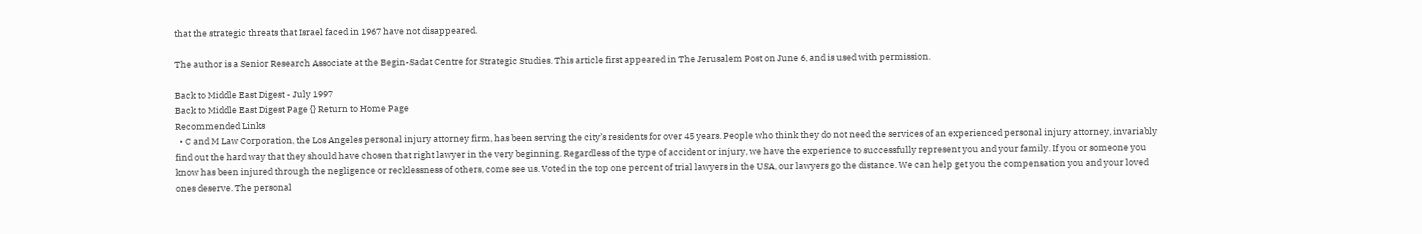that the strategic threats that Israel faced in 1967 have not disappeared.

The author is a Senior Research Associate at the Begin-Sadat Centre for Strategic Studies. This article first appeared in The Jerusalem Post on June 6, and is used with permission.

Back to Middle East Digest - July 1997
Back to Middle East Digest Page {} Return to Home Page
Recommended Links
  • C and M Law Corporation, the Los Angeles personal injury attorney firm, has been serving the city’s residents for over 45 years. People who think they do not need the services of an experienced personal injury attorney, invariably find out the hard way that they should have chosen that right lawyer in the very beginning. Regardless of the type of accident or injury, we have the experience to successfully represent you and your family. If you or someone you know has been injured through the negligence or recklessness of others, come see us. Voted in the top one percent of trial lawyers in the USA, our lawyers go the distance. We can help get you the compensation you and your loved ones deserve. The personal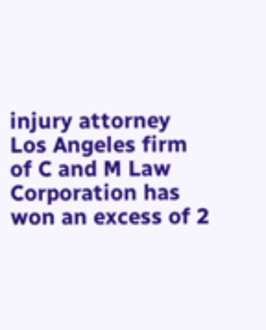injury attorney Los Angeles firm of C and M Law Corporation has won an excess of 2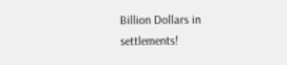Billion Dollars in settlements!